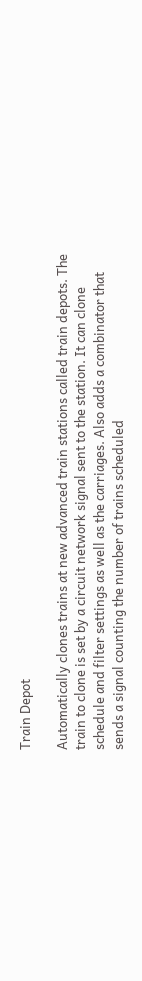Train Depot

Automatically clones trains at new advanced train stations called train depots. The train to clone is set by a circuit network signal sent to the station. It can clone schedule and filter settings as well as the carriages. Also adds a combinator that sends a signal counting the number of trains scheduled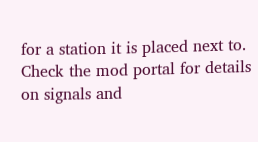for a station it is placed next to. Check the mod portal for details on signals and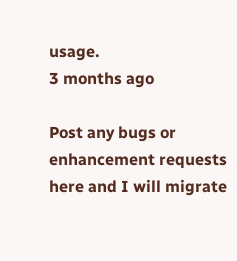usage.
3 months ago

Post any bugs or enhancement requests here and I will migrate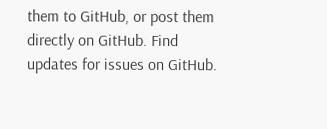them to GitHub, or post them directly on GitHub. Find updates for issues on GitHub.